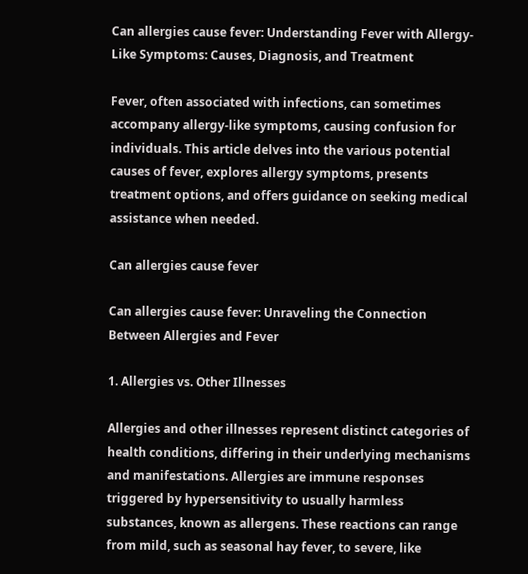Can allergies cause fever: Understanding Fever with Allergy-Like Symptoms: Causes, Diagnosis, and Treatment

Fever, often associated with infections, can sometimes accompany allergy-like symptoms, causing confusion for individuals. This article delves into the various potential causes of fever, explores allergy symptoms, presents treatment options, and offers guidance on seeking medical assistance when needed.

Can allergies cause fever

Can allergies cause fever: Unraveling the Connection Between Allergies and Fever

1. Allergies vs. Other Illnesses

Allergies and other illnesses represent distinct categories of health conditions, differing in their underlying mechanisms and manifestations. Allergies are immune responses triggered by hypersensitivity to usually harmless substances, known as allergens. These reactions can range from mild, such as seasonal hay fever, to severe, like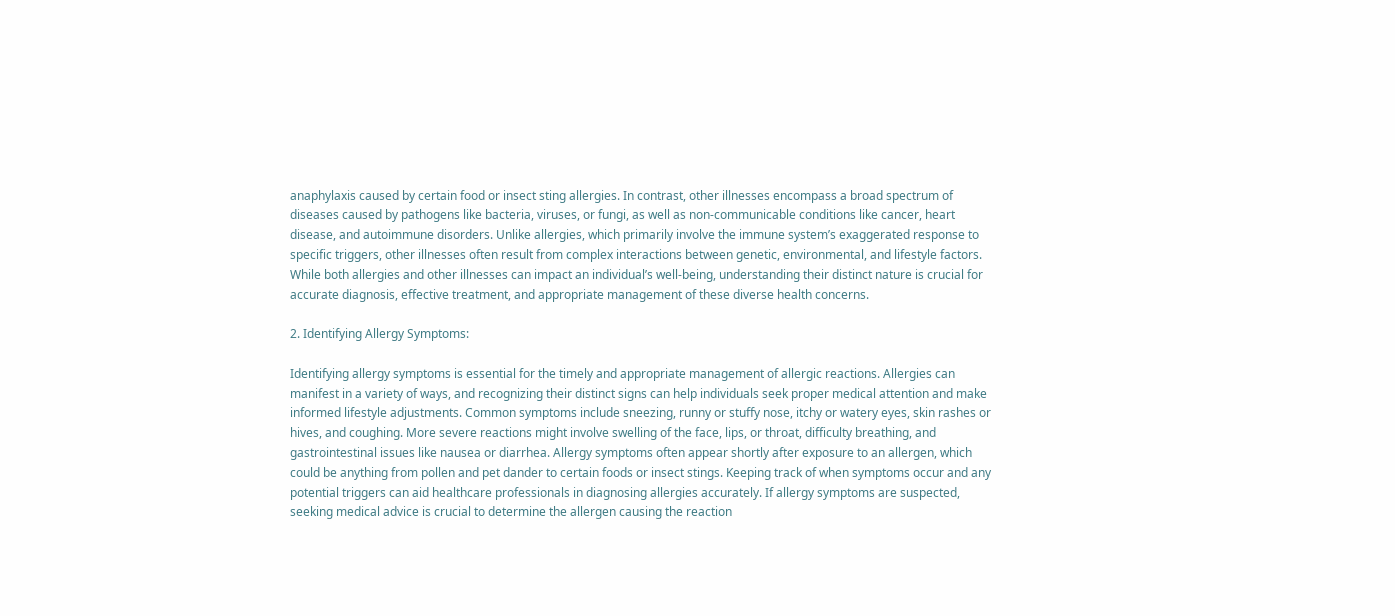anaphylaxis caused by certain food or insect sting allergies. In contrast, other illnesses encompass a broad spectrum of diseases caused by pathogens like bacteria, viruses, or fungi, as well as non-communicable conditions like cancer, heart disease, and autoimmune disorders. Unlike allergies, which primarily involve the immune system’s exaggerated response to specific triggers, other illnesses often result from complex interactions between genetic, environmental, and lifestyle factors. While both allergies and other illnesses can impact an individual’s well-being, understanding their distinct nature is crucial for accurate diagnosis, effective treatment, and appropriate management of these diverse health concerns.

2. Identifying Allergy Symptoms:

Identifying allergy symptoms is essential for the timely and appropriate management of allergic reactions. Allergies can manifest in a variety of ways, and recognizing their distinct signs can help individuals seek proper medical attention and make informed lifestyle adjustments. Common symptoms include sneezing, runny or stuffy nose, itchy or watery eyes, skin rashes or hives, and coughing. More severe reactions might involve swelling of the face, lips, or throat, difficulty breathing, and gastrointestinal issues like nausea or diarrhea. Allergy symptoms often appear shortly after exposure to an allergen, which could be anything from pollen and pet dander to certain foods or insect stings. Keeping track of when symptoms occur and any potential triggers can aid healthcare professionals in diagnosing allergies accurately. If allergy symptoms are suspected, seeking medical advice is crucial to determine the allergen causing the reaction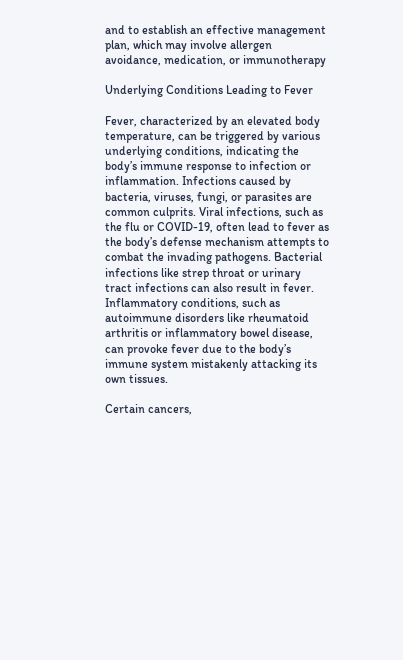and to establish an effective management plan, which may involve allergen avoidance, medication, or immunotherapy

Underlying Conditions Leading to Fever

Fever, characterized by an elevated body temperature, can be triggered by various underlying conditions, indicating the body’s immune response to infection or inflammation. Infections caused by bacteria, viruses, fungi, or parasites are common culprits. Viral infections, such as the flu or COVID-19, often lead to fever as the body’s defense mechanism attempts to combat the invading pathogens. Bacterial infections like strep throat or urinary tract infections can also result in fever. Inflammatory conditions, such as autoimmune disorders like rheumatoid arthritis or inflammatory bowel disease, can provoke fever due to the body’s immune system mistakenly attacking its own tissues.

Certain cancers,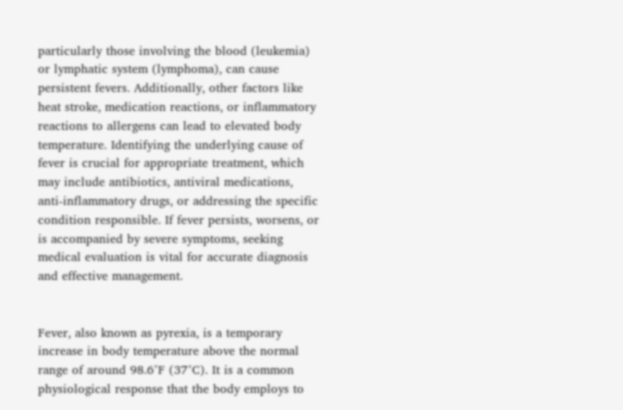particularly those involving the blood (leukemia) or lymphatic system (lymphoma), can cause persistent fevers. Additionally, other factors like heat stroke, medication reactions, or inflammatory reactions to allergens can lead to elevated body temperature. Identifying the underlying cause of fever is crucial for appropriate treatment, which may include antibiotics, antiviral medications, anti-inflammatory drugs, or addressing the specific condition responsible. If fever persists, worsens, or is accompanied by severe symptoms, seeking medical evaluation is vital for accurate diagnosis and effective management.


Fever, also known as pyrexia, is a temporary increase in body temperature above the normal range of around 98.6°F (37°C). It is a common physiological response that the body employs to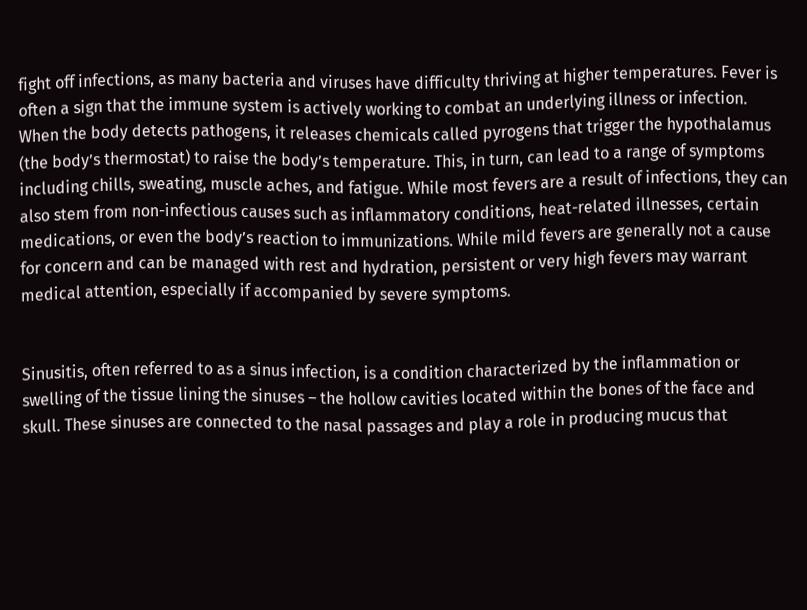fight off infections, as many bacteria and viruses have difficulty thriving at higher temperatures. Fever is often a sign that the immune system is actively working to combat an underlying illness or infection. When the body detects pathogens, it releases chemicals called pyrogens that trigger the hypothalamus (the body’s thermostat) to raise the body’s temperature. This, in turn, can lead to a range of symptoms including chills, sweating, muscle aches, and fatigue. While most fevers are a result of infections, they can also stem from non-infectious causes such as inflammatory conditions, heat-related illnesses, certain medications, or even the body’s reaction to immunizations. While mild fevers are generally not a cause for concern and can be managed with rest and hydration, persistent or very high fevers may warrant medical attention, especially if accompanied by severe symptoms.


Sinusitis, often referred to as a sinus infection, is a condition characterized by the inflammation or swelling of the tissue lining the sinuses – the hollow cavities located within the bones of the face and skull. These sinuses are connected to the nasal passages and play a role in producing mucus that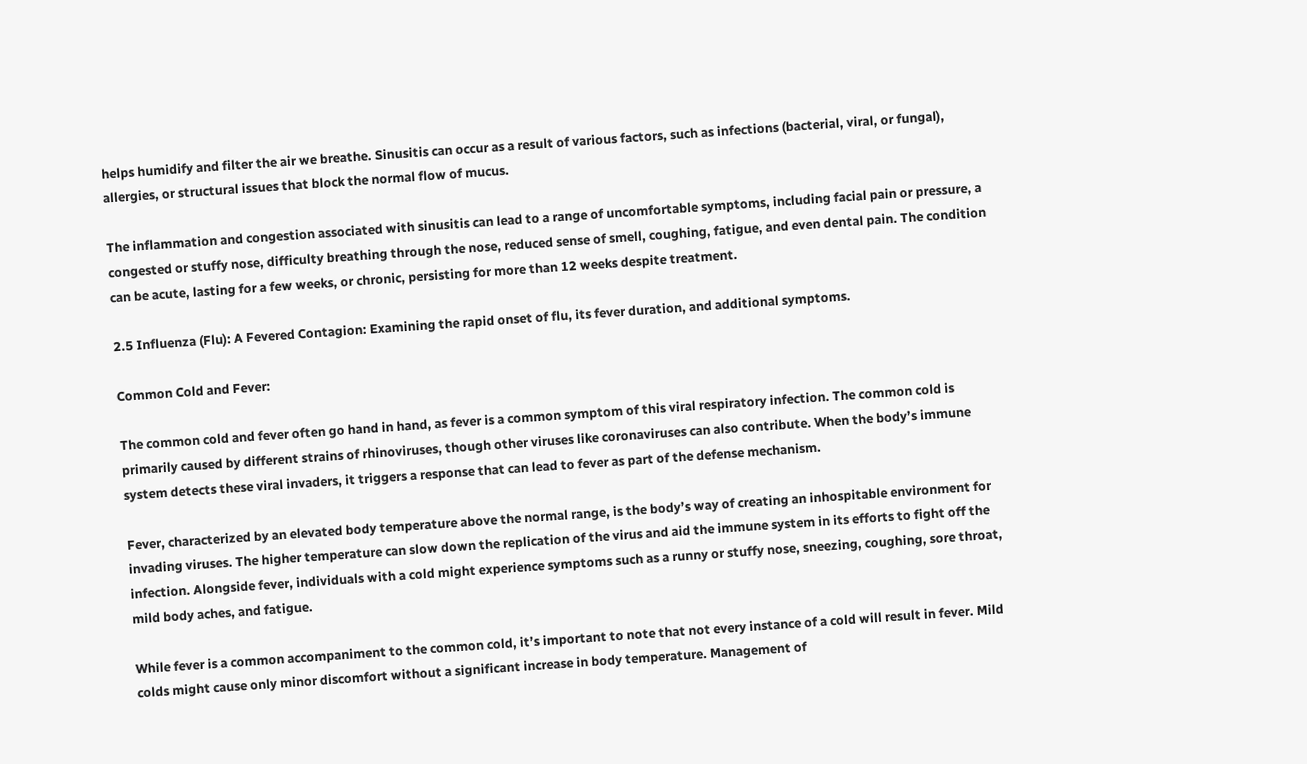helps humidify and filter the air we breathe. Sinusitis can occur as a result of various factors, such as infections (bacterial, viral, or fungal), allergies, or structural issues that block the normal flow of mucus.

The inflammation and congestion associated with sinusitis can lead to a range of uncomfortable symptoms, including facial pain or pressure, a congested or stuffy nose, difficulty breathing through the nose, reduced sense of smell, coughing, fatigue, and even dental pain. The condition can be acute, lasting for a few weeks, or chronic, persisting for more than 12 weeks despite treatment.

2.5 Influenza (Flu): A Fevered Contagion: Examining the rapid onset of flu, its fever duration, and additional symptoms.

Common Cold and Fever:

The common cold and fever often go hand in hand, as fever is a common symptom of this viral respiratory infection. The common cold is primarily caused by different strains of rhinoviruses, though other viruses like coronaviruses can also contribute. When the body’s immune system detects these viral invaders, it triggers a response that can lead to fever as part of the defense mechanism.

Fever, characterized by an elevated body temperature above the normal range, is the body’s way of creating an inhospitable environment for invading viruses. The higher temperature can slow down the replication of the virus and aid the immune system in its efforts to fight off the infection. Alongside fever, individuals with a cold might experience symptoms such as a runny or stuffy nose, sneezing, coughing, sore throat, mild body aches, and fatigue.

While fever is a common accompaniment to the common cold, it’s important to note that not every instance of a cold will result in fever. Mild colds might cause only minor discomfort without a significant increase in body temperature. Management of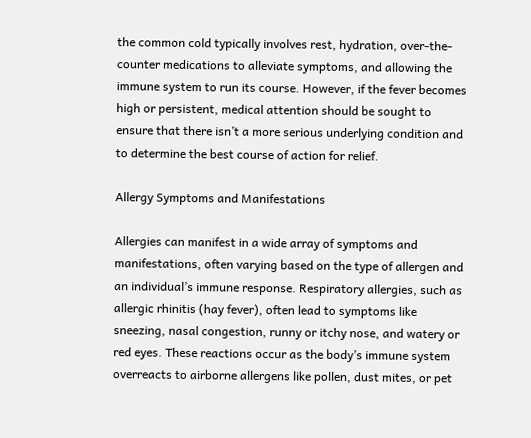the common cold typically involves rest, hydration, over-the-counter medications to alleviate symptoms, and allowing the immune system to run its course. However, if the fever becomes high or persistent, medical attention should be sought to ensure that there isn’t a more serious underlying condition and to determine the best course of action for relief.

Allergy Symptoms and Manifestations

Allergies can manifest in a wide array of symptoms and manifestations, often varying based on the type of allergen and an individual’s immune response. Respiratory allergies, such as allergic rhinitis (hay fever), often lead to symptoms like sneezing, nasal congestion, runny or itchy nose, and watery or red eyes. These reactions occur as the body’s immune system overreacts to airborne allergens like pollen, dust mites, or pet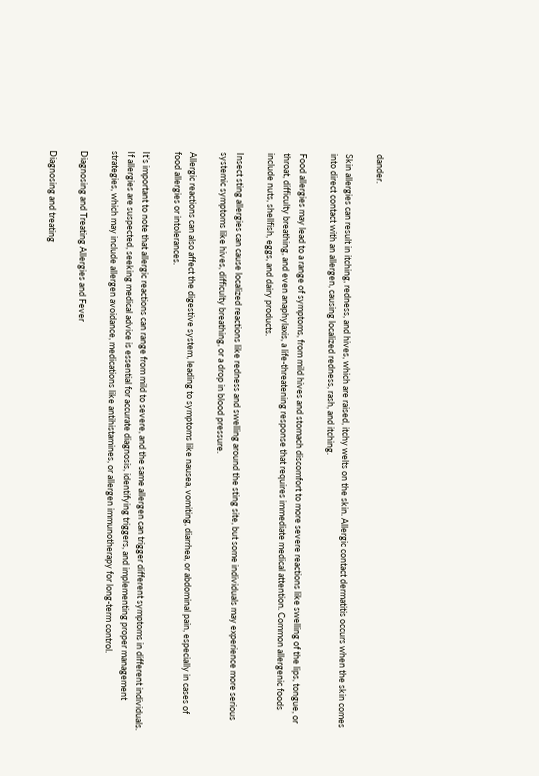dander.

Skin allergies can result in itching, redness, and hives, which are raised, itchy welts on the skin. Allergic contact dermatitis occurs when the skin comes into direct contact with an allergen, causing localized redness, rash, and itching.

Food allergies may lead to a range of symptoms, from mild hives and stomach discomfort to more severe reactions like swelling of the lips, tongue, or throat, difficulty breathing, and even anaphylaxis, a life-threatening response that requires immediate medical attention. Common allergenic foods include nuts, shellfish, eggs, and dairy products.

Insect sting allergies can cause localized reactions like redness and swelling around the sting site, but some individuals may experience more serious systemic symptoms like hives, difficulty breathing, or a drop in blood pressure.

Allergic reactions can also affect the digestive system, leading to symptoms like nausea, vomiting, diarrhea, or abdominal pain, especially in cases of food allergies or intolerances.

It’s important to note that allergic reactions can range from mild to severe, and the same allergen can trigger different symptoms in different individuals. If allergies are suspected, seeking medical advice is essential for accurate diagnosis, identifying triggers, and implementing proper management strategies, which may include allergen avoidance, medications like antihistamines, or allergen immunotherapy for long-term control.

Diagnosing and Treating Allergies and Fever

Diagnosing and treating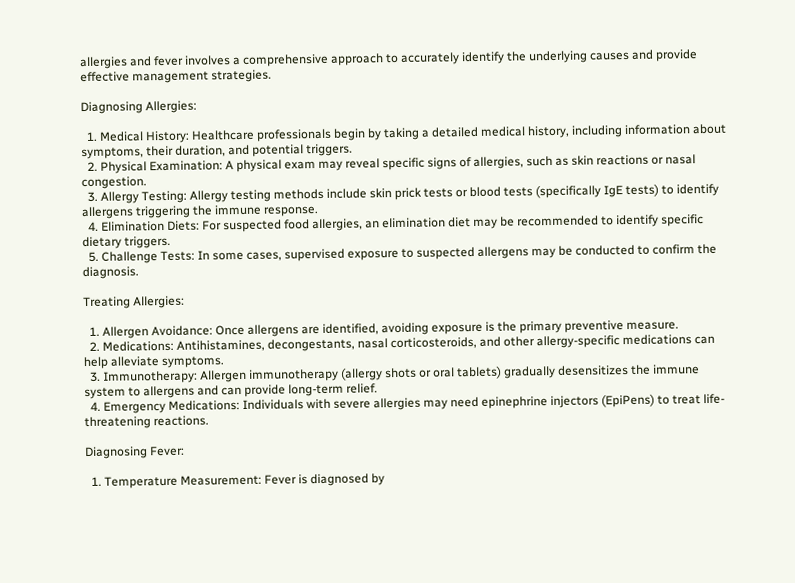allergies and fever involves a comprehensive approach to accurately identify the underlying causes and provide effective management strategies.

Diagnosing Allergies:

  1. Medical History: Healthcare professionals begin by taking a detailed medical history, including information about symptoms, their duration, and potential triggers.
  2. Physical Examination: A physical exam may reveal specific signs of allergies, such as skin reactions or nasal congestion.
  3. Allergy Testing: Allergy testing methods include skin prick tests or blood tests (specifically IgE tests) to identify allergens triggering the immune response.
  4. Elimination Diets: For suspected food allergies, an elimination diet may be recommended to identify specific dietary triggers.
  5. Challenge Tests: In some cases, supervised exposure to suspected allergens may be conducted to confirm the diagnosis.

Treating Allergies:

  1. Allergen Avoidance: Once allergens are identified, avoiding exposure is the primary preventive measure.
  2. Medications: Antihistamines, decongestants, nasal corticosteroids, and other allergy-specific medications can help alleviate symptoms.
  3. Immunotherapy: Allergen immunotherapy (allergy shots or oral tablets) gradually desensitizes the immune system to allergens and can provide long-term relief.
  4. Emergency Medications: Individuals with severe allergies may need epinephrine injectors (EpiPens) to treat life-threatening reactions.

Diagnosing Fever:

  1. Temperature Measurement: Fever is diagnosed by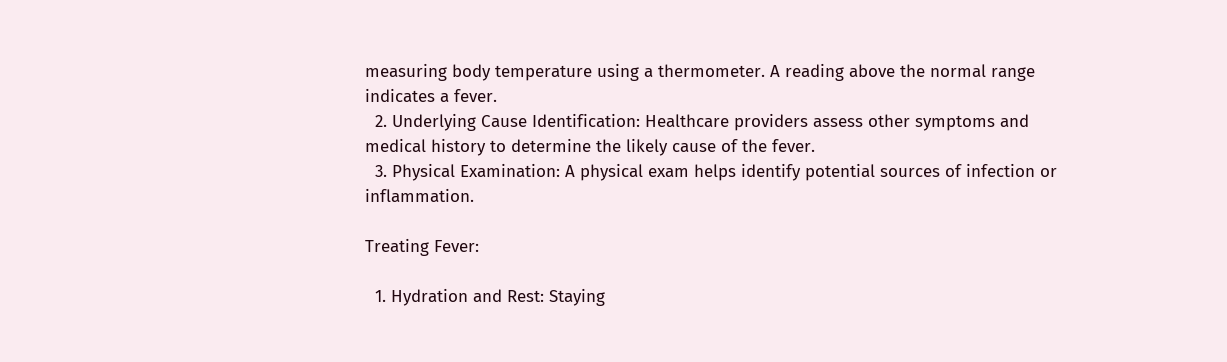measuring body temperature using a thermometer. A reading above the normal range indicates a fever.
  2. Underlying Cause Identification: Healthcare providers assess other symptoms and medical history to determine the likely cause of the fever.
  3. Physical Examination: A physical exam helps identify potential sources of infection or inflammation.

Treating Fever:

  1. Hydration and Rest: Staying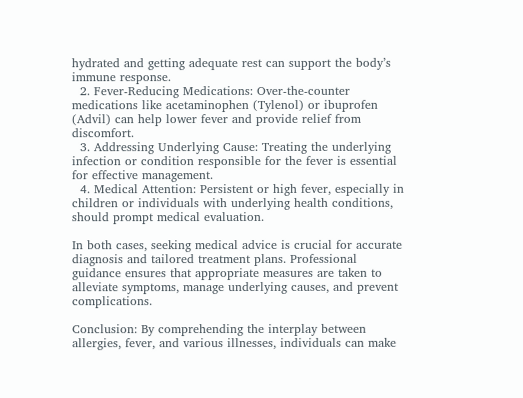hydrated and getting adequate rest can support the body’s immune response.
  2. Fever-Reducing Medications: Over-the-counter medications like acetaminophen (Tylenol) or ibuprofen (Advil) can help lower fever and provide relief from discomfort.
  3. Addressing Underlying Cause: Treating the underlying infection or condition responsible for the fever is essential for effective management.
  4. Medical Attention: Persistent or high fever, especially in children or individuals with underlying health conditions, should prompt medical evaluation.

In both cases, seeking medical advice is crucial for accurate diagnosis and tailored treatment plans. Professional guidance ensures that appropriate measures are taken to alleviate symptoms, manage underlying causes, and prevent complications.

Conclusion: By comprehending the interplay between allergies, fever, and various illnesses, individuals can make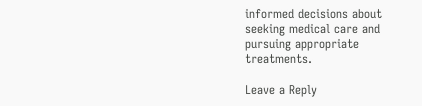informed decisions about seeking medical care and pursuing appropriate treatments.

Leave a Reply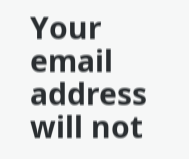Your email address will not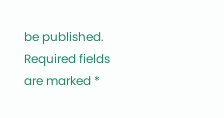be published. Required fields are marked *